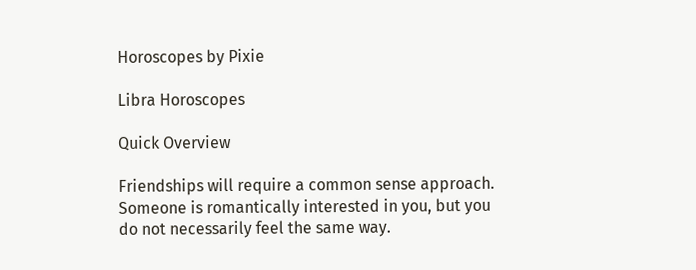Horoscopes by Pixie

Libra Horoscopes

Quick Overview

Friendships will require a common sense approach. Someone is romantically interested in you, but you do not necessarily feel the same way.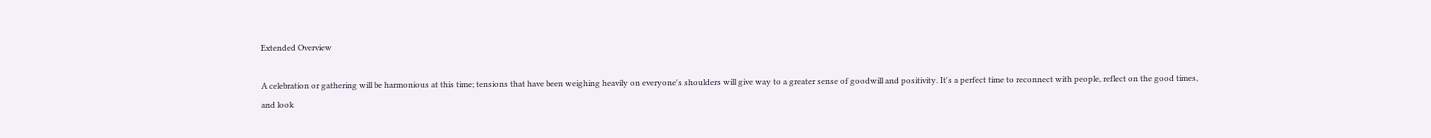Extended Overview

A celebration or gathering will be harmonious at this time; tensions that have been weighing heavily on everyone's shoulders will give way to a greater sense of goodwill and positivity. It's a perfect time to reconnect with people, reflect on the good times, and look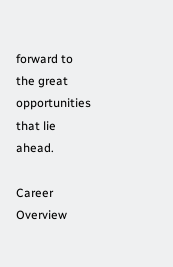forward to the great opportunities that lie ahead.

Career Overview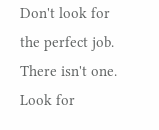Don't look for the perfect job. There isn't one. Look for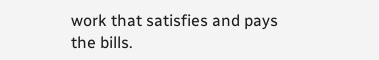work that satisfies and pays the bills.